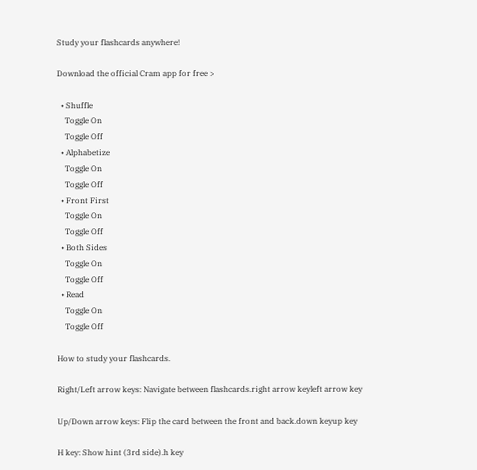Study your flashcards anywhere!

Download the official Cram app for free >

  • Shuffle
    Toggle On
    Toggle Off
  • Alphabetize
    Toggle On
    Toggle Off
  • Front First
    Toggle On
    Toggle Off
  • Both Sides
    Toggle On
    Toggle Off
  • Read
    Toggle On
    Toggle Off

How to study your flashcards.

Right/Left arrow keys: Navigate between flashcards.right arrow keyleft arrow key

Up/Down arrow keys: Flip the card between the front and back.down keyup key

H key: Show hint (3rd side).h key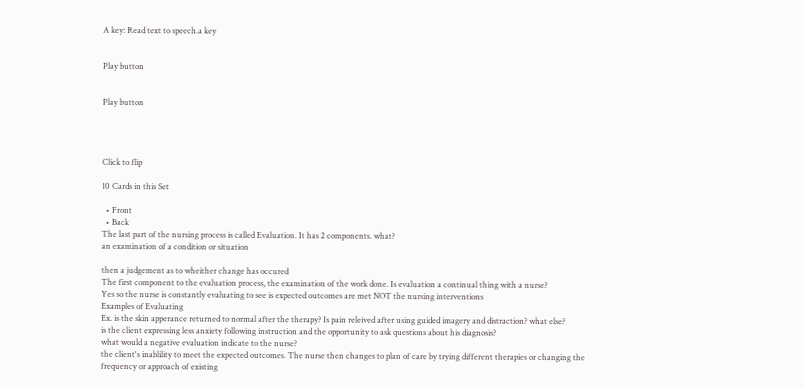A key: Read text to speech.a key


Play button


Play button




Click to flip

10 Cards in this Set

  • Front
  • Back
The last part of the nursing process is called Evaluation. It has 2 components. what?
an examination of a condition or situation

then a judgement as to wheither change has occured
The first component to the evaluation process, the examination of the work done. Is evaluation a continual thing with a nurse?
Yes so the nurse is constantly evaluating to see is expected outcomes are met NOT the nursing interventions
Examples of Evaluating
Ex. is the skin apperance returned to normal after the therapy? Is pain releived after using guided imagery and distraction? what else?
is the client expressing less anxiety following instruction and the opportunity to ask questions about his diagnosis?
what would a negative evaluation indicate to the nurse?
the client's inablility to meet the expected outcomes. The nurse then changes to plan of care by trying different therapies or changing the frequency or approach of existing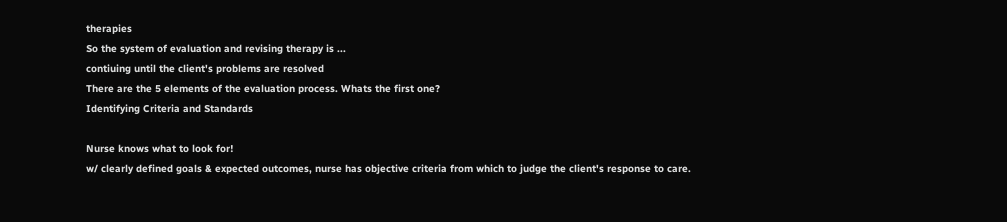therapies
So the system of evaluation and revising therapy is ...
contiuing until the client's problems are resolved
There are the 5 elements of the evaluation process. Whats the first one?
Identifying Criteria and Standards

Nurse knows what to look for!
w/ clearly defined goals & expected outcomes, nurse has objective criteria from which to judge the client's response to care.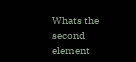Whats the second element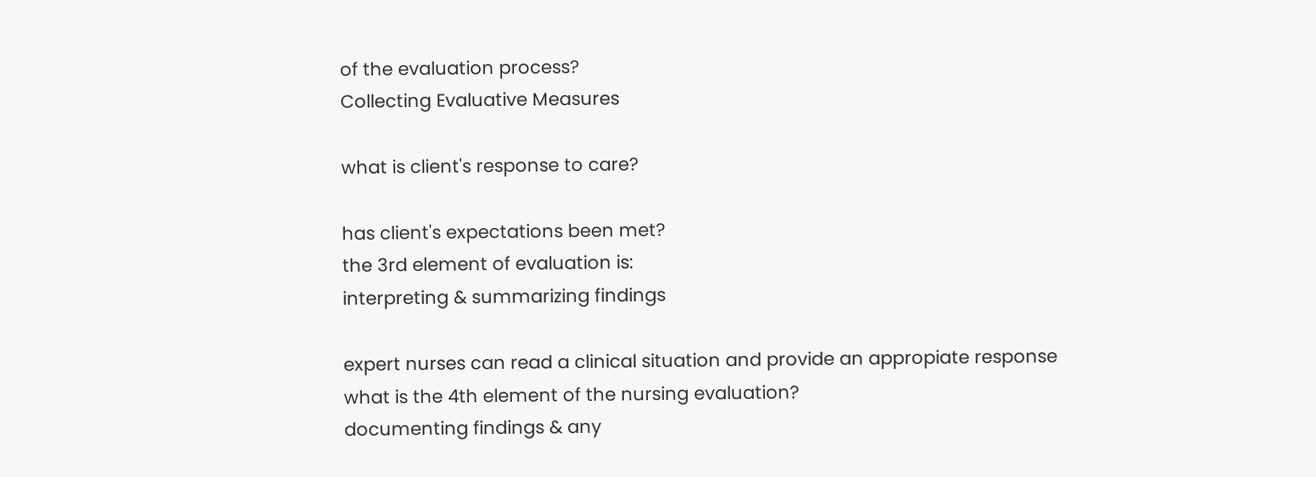of the evaluation process?
Collecting Evaluative Measures

what is client's response to care?

has client's expectations been met?
the 3rd element of evaluation is:
interpreting & summarizing findings

expert nurses can read a clinical situation and provide an appropiate response
what is the 4th element of the nursing evaluation?
documenting findings & any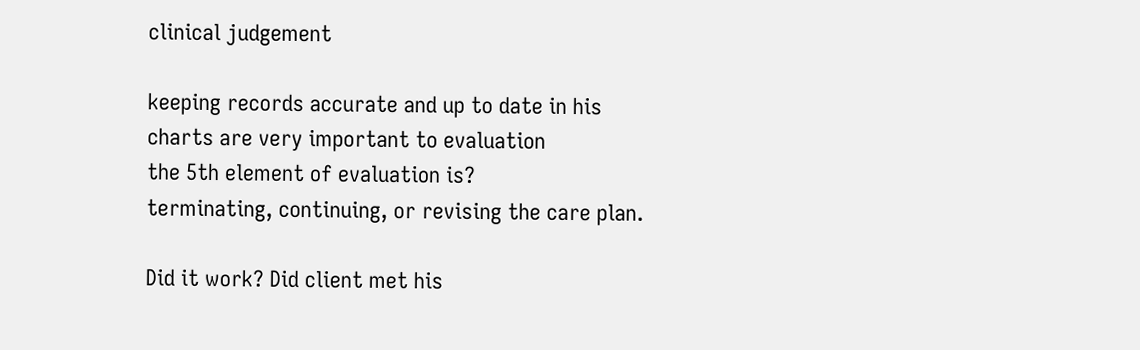clinical judgement

keeping records accurate and up to date in his charts are very important to evaluation
the 5th element of evaluation is?
terminating, continuing, or revising the care plan.

Did it work? Did client met his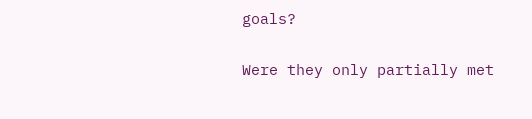goals?

Were they only partially met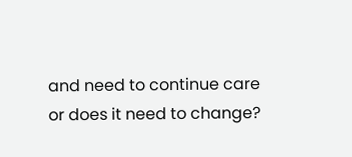and need to continue care or does it need to change?